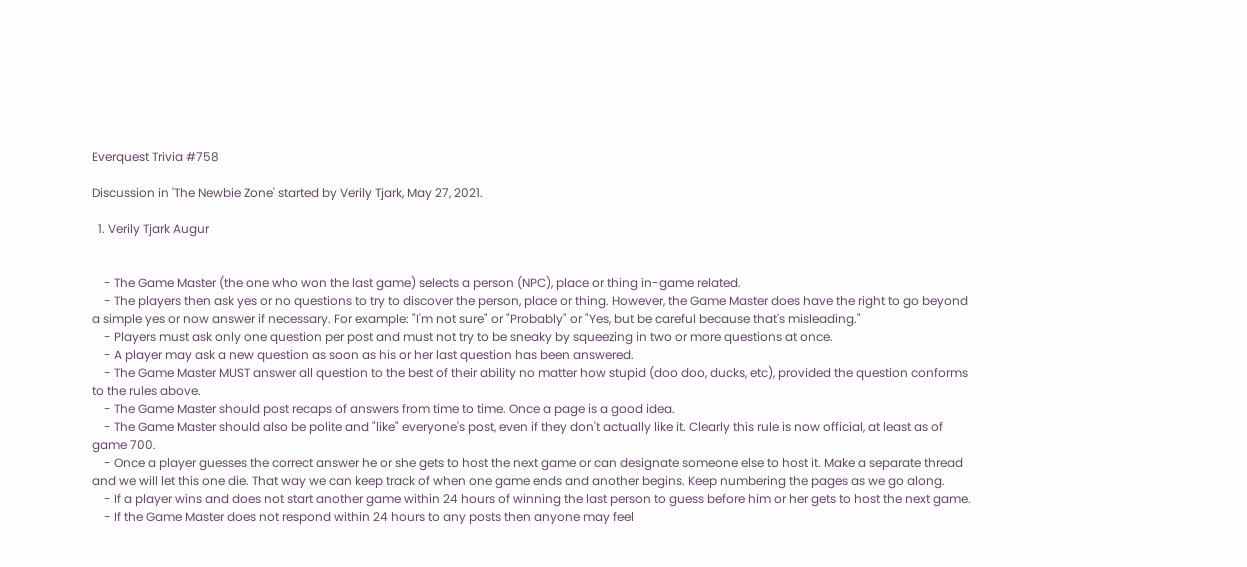Everquest Trivia #758

Discussion in 'The Newbie Zone' started by Verily Tjark, May 27, 2021.

  1. Verily Tjark Augur


    - The Game Master (the one who won the last game) selects a person (NPC), place or thing in-game related.
    - The players then ask yes or no questions to try to discover the person, place or thing. However, the Game Master does have the right to go beyond a simple yes or now answer if necessary. For example: "I'm not sure" or "Probably" or "Yes, but be careful because that's misleading."
    - Players must ask only one question per post and must not try to be sneaky by squeezing in two or more questions at once.
    - A player may ask a new question as soon as his or her last question has been answered.
    - The Game Master MUST answer all question to the best of their ability no matter how stupid (doo doo, ducks, etc), provided the question conforms to the rules above.
    - The Game Master should post recaps of answers from time to time. Once a page is a good idea.
    - The Game Master should also be polite and "like" everyone's post, even if they don't actually like it. Clearly this rule is now official, at least as of game 700.
    - Once a player guesses the correct answer he or she gets to host the next game or can designate someone else to host it. Make a separate thread and we will let this one die. That way we can keep track of when one game ends and another begins. Keep numbering the pages as we go along.
    - If a player wins and does not start another game within 24 hours of winning the last person to guess before him or her gets to host the next game.
    - If the Game Master does not respond within 24 hours to any posts then anyone may feel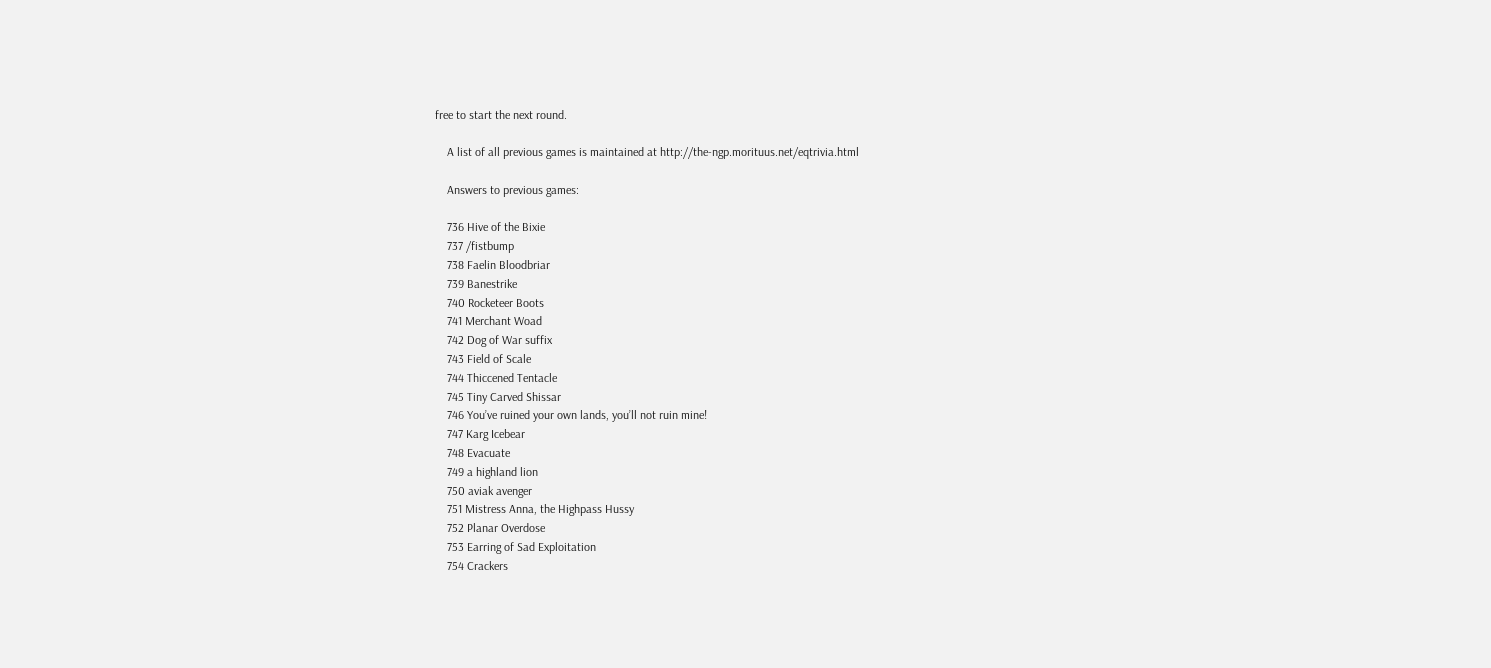free to start the next round.

    A list of all previous games is maintained at http://the-ngp.morituus.net/eqtrivia.html

    Answers to previous games:

    736 Hive of the Bixie
    737 /fistbump
    738 Faelin Bloodbriar
    739 Banestrike
    740 Rocketeer Boots
    741 Merchant Woad
    742 Dog of War suffix
    743 Field of Scale
    744 Thiccened Tentacle
    745 Tiny Carved Shissar
    746 You’ve ruined your own lands, you’ll not ruin mine!
    747 Karg Icebear
    748 Evacuate
    749 a highland lion
    750 aviak avenger
    751 Mistress Anna, the Highpass Hussy
    752 Planar Overdose
    753 Earring of Sad Exploitation
    754 Crackers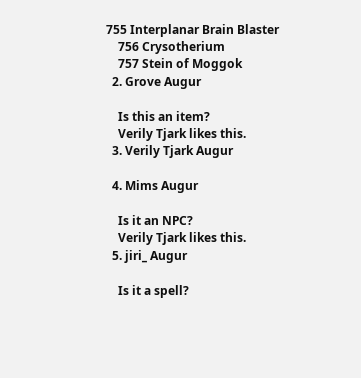755 Interplanar Brain Blaster
    756 Crysotherium
    757 Stein of Moggok
  2. Grove Augur

    Is this an item?
    Verily Tjark likes this.
  3. Verily Tjark Augur

  4. Mims Augur

    Is it an NPC?
    Verily Tjark likes this.
  5. jiri_ Augur

    Is it a spell?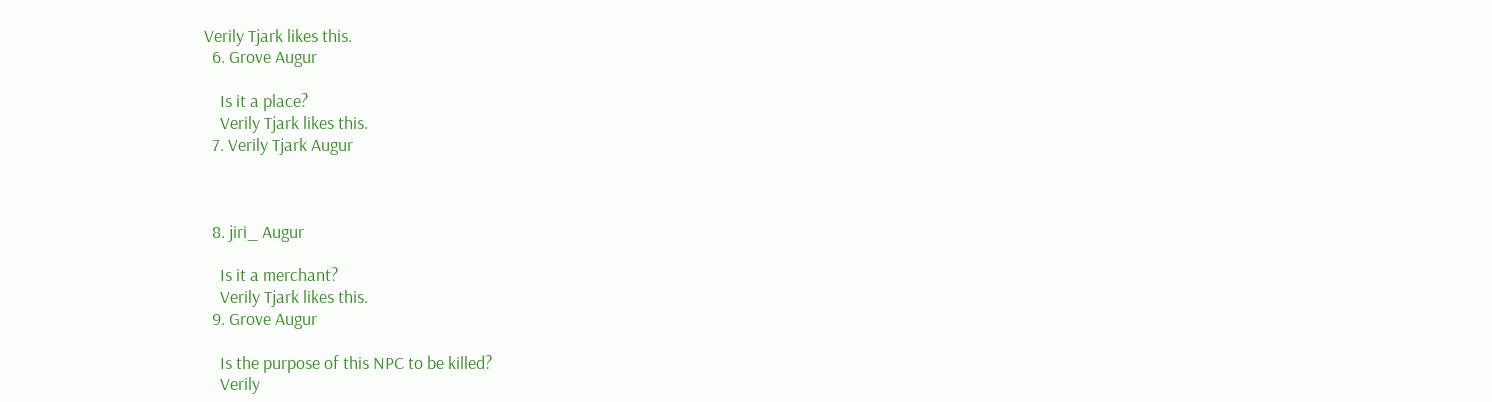Verily Tjark likes this.
  6. Grove Augur

    Is it a place?
    Verily Tjark likes this.
  7. Verily Tjark Augur



  8. jiri_ Augur

    Is it a merchant?
    Verily Tjark likes this.
  9. Grove Augur

    Is the purpose of this NPC to be killed?
    Verily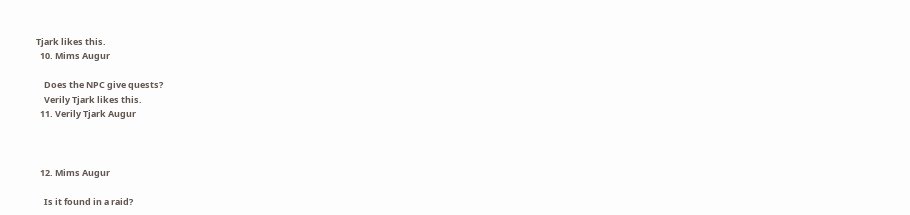Tjark likes this.
  10. Mims Augur

    Does the NPC give quests?
    Verily Tjark likes this.
  11. Verily Tjark Augur



  12. Mims Augur

    Is it found in a raid?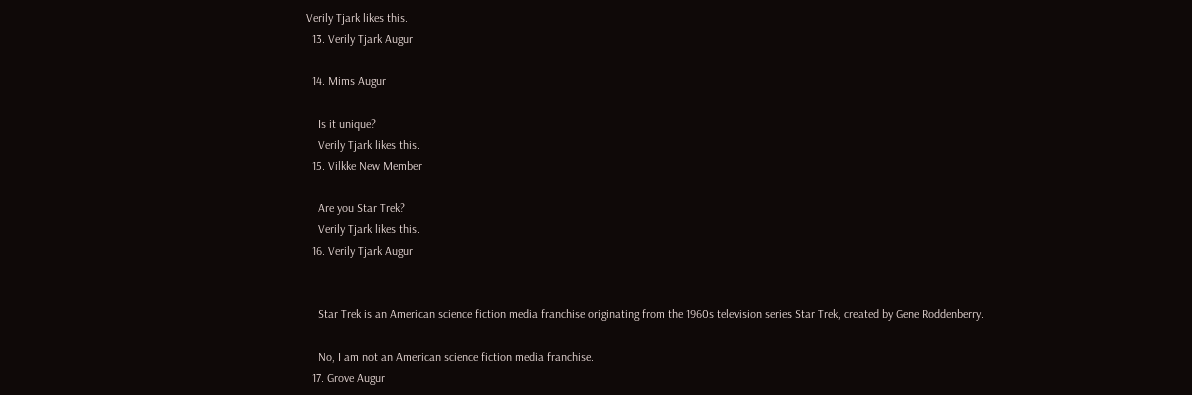Verily Tjark likes this.
  13. Verily Tjark Augur

  14. Mims Augur

    Is it unique?
    Verily Tjark likes this.
  15. Vilkke New Member

    Are you Star Trek?
    Verily Tjark likes this.
  16. Verily Tjark Augur


    Star Trek is an American science fiction media franchise originating from the 1960s television series Star Trek, created by Gene Roddenberry.

    No, I am not an American science fiction media franchise.
  17. Grove Augur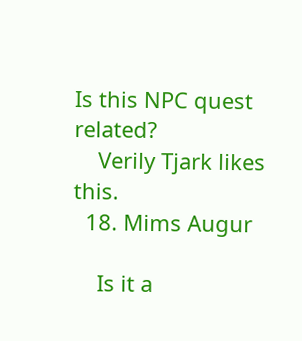Is this NPC quest related?
    Verily Tjark likes this.
  18. Mims Augur

    Is it a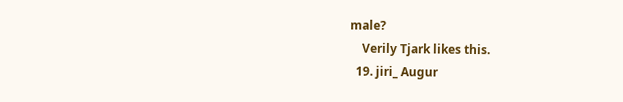male?
    Verily Tjark likes this.
  19. jiri_ Augur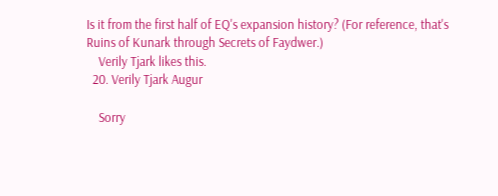Is it from the first half of EQ's expansion history? (For reference, that's Ruins of Kunark through Secrets of Faydwer.)
    Verily Tjark likes this.
  20. Verily Tjark Augur

    Sorry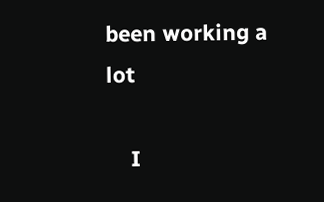been working a lot

    I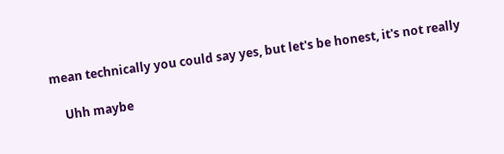mean technically you could say yes, but let's be honest, it's not really

    Uhh maybe